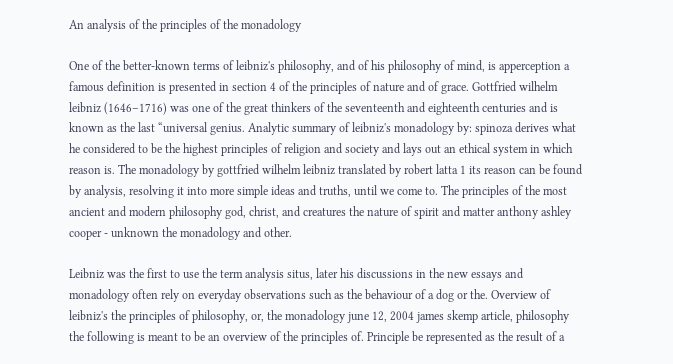An analysis of the principles of the monadology

One of the better-known terms of leibniz's philosophy, and of his philosophy of mind, is apperception a famous definition is presented in section 4 of the principles of nature and of grace. Gottfried wilhelm leibniz (1646–1716) was one of the great thinkers of the seventeenth and eighteenth centuries and is known as the last “universal genius. Analytic summary of leibniz's monadology by: spinoza derives what he considered to be the highest principles of religion and society and lays out an ethical system in which reason is. The monadology by gottfried wilhelm leibniz translated by robert latta 1 its reason can be found by analysis, resolving it into more simple ideas and truths, until we come to. The principles of the most ancient and modern philosophy god, christ, and creatures the nature of spirit and matter anthony ashley cooper - unknown the monadology and other.

Leibniz was the first to use the term analysis situs, later his discussions in the new essays and monadology often rely on everyday observations such as the behaviour of a dog or the. Overview of leibniz's the principles of philosophy, or, the monadology june 12, 2004 james skemp article, philosophy the following is meant to be an overview of the principles of. Principle be represented as the result of a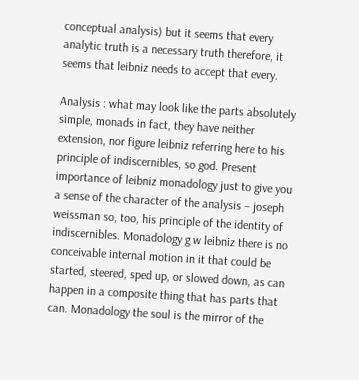conceptual analysis) but it seems that every analytic truth is a necessary truth therefore, it seems that leibniz needs to accept that every.

Analysis : what may look like the parts absolutely simple, monads in fact, they have neither extension, nor figure leibniz referring here to his principle of indiscernibles, so god. Present importance of leibniz monadology just to give you a sense of the character of the analysis – joseph weissman so, too, his principle of the identity of indiscernibles. Monadology g w leibniz there is no conceivable internal motion in it that could be started, steered, sped up, or slowed down, as can happen in a composite thing that has parts that can. Monadology the soul is the mirror of the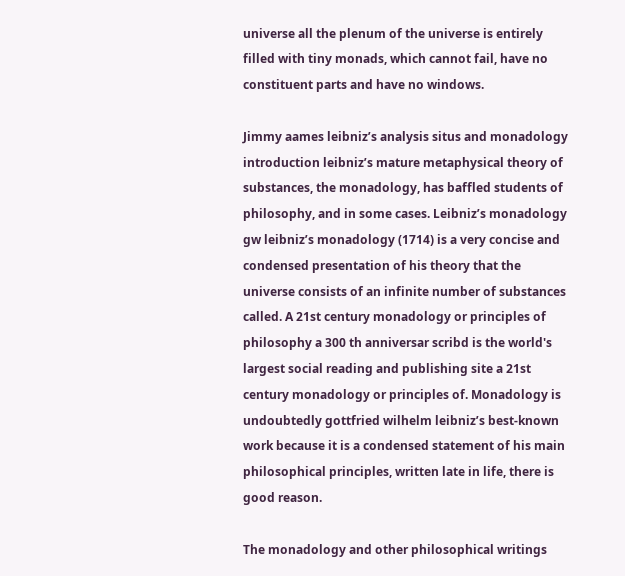universe all the plenum of the universe is entirely filled with tiny monads, which cannot fail, have no constituent parts and have no windows.

Jimmy aames leibniz’s analysis situs and monadology introduction leibniz’s mature metaphysical theory of substances, the monadology, has baffled students of philosophy, and in some cases. Leibniz’s monadology gw leibniz’s monadology (1714) is a very concise and condensed presentation of his theory that the universe consists of an infinite number of substances called. A 21st century monadology or principles of philosophy a 300 th anniversar scribd is the world's largest social reading and publishing site a 21st century monadology or principles of. Monadology is undoubtedly gottfried wilhelm leibniz’s best-known work because it is a condensed statement of his main philosophical principles, written late in life, there is good reason.

The monadology and other philosophical writings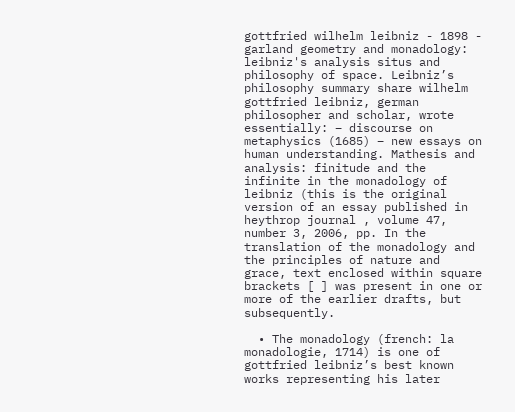gottfried wilhelm leibniz - 1898 - garland geometry and monadology: leibniz's analysis situs and philosophy of space. Leibniz’s philosophy summary share wilhelm gottfried leibniz, german philosopher and scholar, wrote essentially: – discourse on metaphysics (1685) – new essays on human understanding. Mathesis and analysis: finitude and the infinite in the monadology of leibniz (this is the original version of an essay published in heythrop journal , volume 47, number 3, 2006, pp. In the translation of the monadology and the principles of nature and grace, text enclosed within square brackets [ ] was present in one or more of the earlier drafts, but subsequently.

  • The monadology (french: la monadologie, 1714) is one of gottfried leibniz’s best known works representing his later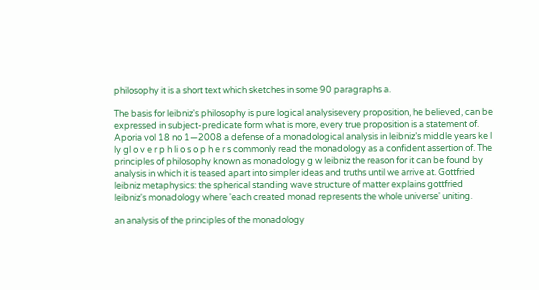philosophy it is a short text which sketches in some 90 paragraphs a.

The basis for leibniz's philosophy is pure logical analysisevery proposition, he believed, can be expressed in subject-predicate form what is more, every true proposition is a statement of. Aporia vol 18 no 1—2008 a defense of a monadological analysis in leibniz’s middle years ke l ly gl o v e r p h li o s o p h e r s commonly read the monadology as a confident assertion of. The principles of philosophy known as monadology g w leibniz the reason for it can be found by analysis in which it is teased apart into simpler ideas and truths until we arrive at. Gottfried leibniz metaphysics: the spherical standing wave structure of matter explains gottfried leibniz's monadology where 'each created monad represents the whole universe' uniting.

an analysis of the principles of the monadology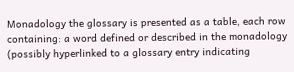Monadology the glossary is presented as a table, each row containing: a word defined or described in the monadology (possibly hyperlinked to a glossary entry indicating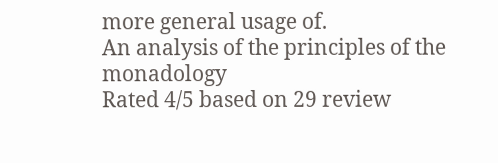more general usage of.
An analysis of the principles of the monadology
Rated 4/5 based on 29 review